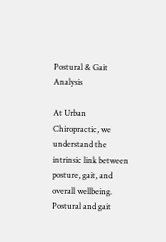Postural & Gait Analysis

At Urban Chiropractic, we understand the intrinsic link between posture, gait, and overall wellbeing. Postural and gait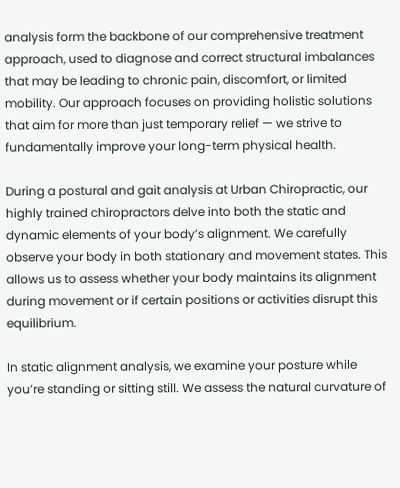analysis form the backbone of our comprehensive treatment approach, used to diagnose and correct structural imbalances that may be leading to chronic pain, discomfort, or limited mobility. Our approach focuses on providing holistic solutions that aim for more than just temporary relief — we strive to fundamentally improve your long-term physical health.

During a postural and gait analysis at Urban Chiropractic, our highly trained chiropractors delve into both the static and dynamic elements of your body’s alignment. We carefully observe your body in both stationary and movement states. This allows us to assess whether your body maintains its alignment during movement or if certain positions or activities disrupt this equilibrium.

In static alignment analysis, we examine your posture while you’re standing or sitting still. We assess the natural curvature of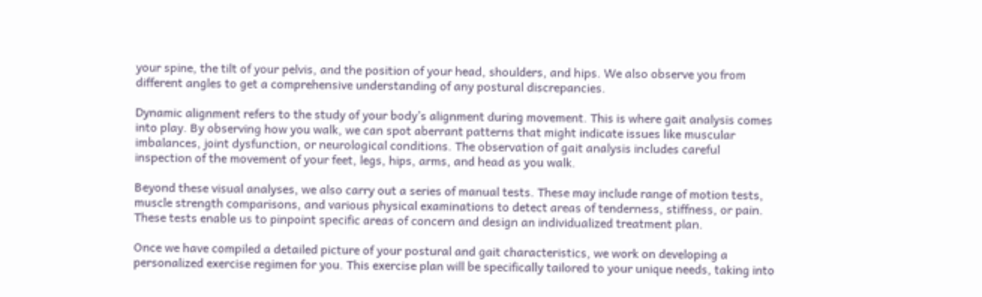your spine, the tilt of your pelvis, and the position of your head, shoulders, and hips. We also observe you from different angles to get a comprehensive understanding of any postural discrepancies.

Dynamic alignment refers to the study of your body’s alignment during movement. This is where gait analysis comes into play. By observing how you walk, we can spot aberrant patterns that might indicate issues like muscular imbalances, joint dysfunction, or neurological conditions. The observation of gait analysis includes careful inspection of the movement of your feet, legs, hips, arms, and head as you walk.

Beyond these visual analyses, we also carry out a series of manual tests. These may include range of motion tests, muscle strength comparisons, and various physical examinations to detect areas of tenderness, stiffness, or pain. These tests enable us to pinpoint specific areas of concern and design an individualized treatment plan.

Once we have compiled a detailed picture of your postural and gait characteristics, we work on developing a personalized exercise regimen for you. This exercise plan will be specifically tailored to your unique needs, taking into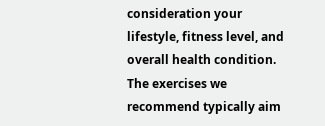consideration your lifestyle, fitness level, and overall health condition. The exercises we recommend typically aim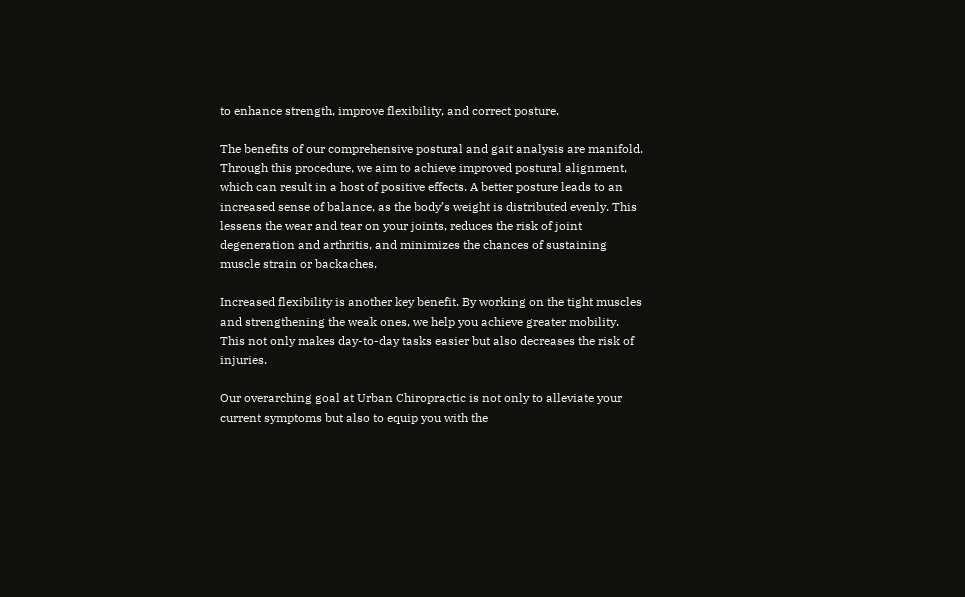to enhance strength, improve flexibility, and correct posture.

The benefits of our comprehensive postural and gait analysis are manifold. Through this procedure, we aim to achieve improved postural alignment, which can result in a host of positive effects. A better posture leads to an increased sense of balance, as the body’s weight is distributed evenly. This lessens the wear and tear on your joints, reduces the risk of joint degeneration and arthritis, and minimizes the chances of sustaining muscle strain or backaches.

Increased flexibility is another key benefit. By working on the tight muscles and strengthening the weak ones, we help you achieve greater mobility. This not only makes day-to-day tasks easier but also decreases the risk of injuries.

Our overarching goal at Urban Chiropractic is not only to alleviate your current symptoms but also to equip you with the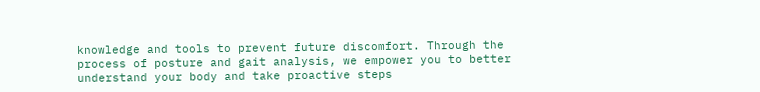knowledge and tools to prevent future discomfort. Through the process of posture and gait analysis, we empower you to better understand your body and take proactive steps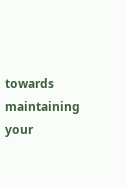towards maintaining your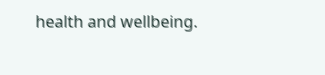health and wellbeing.